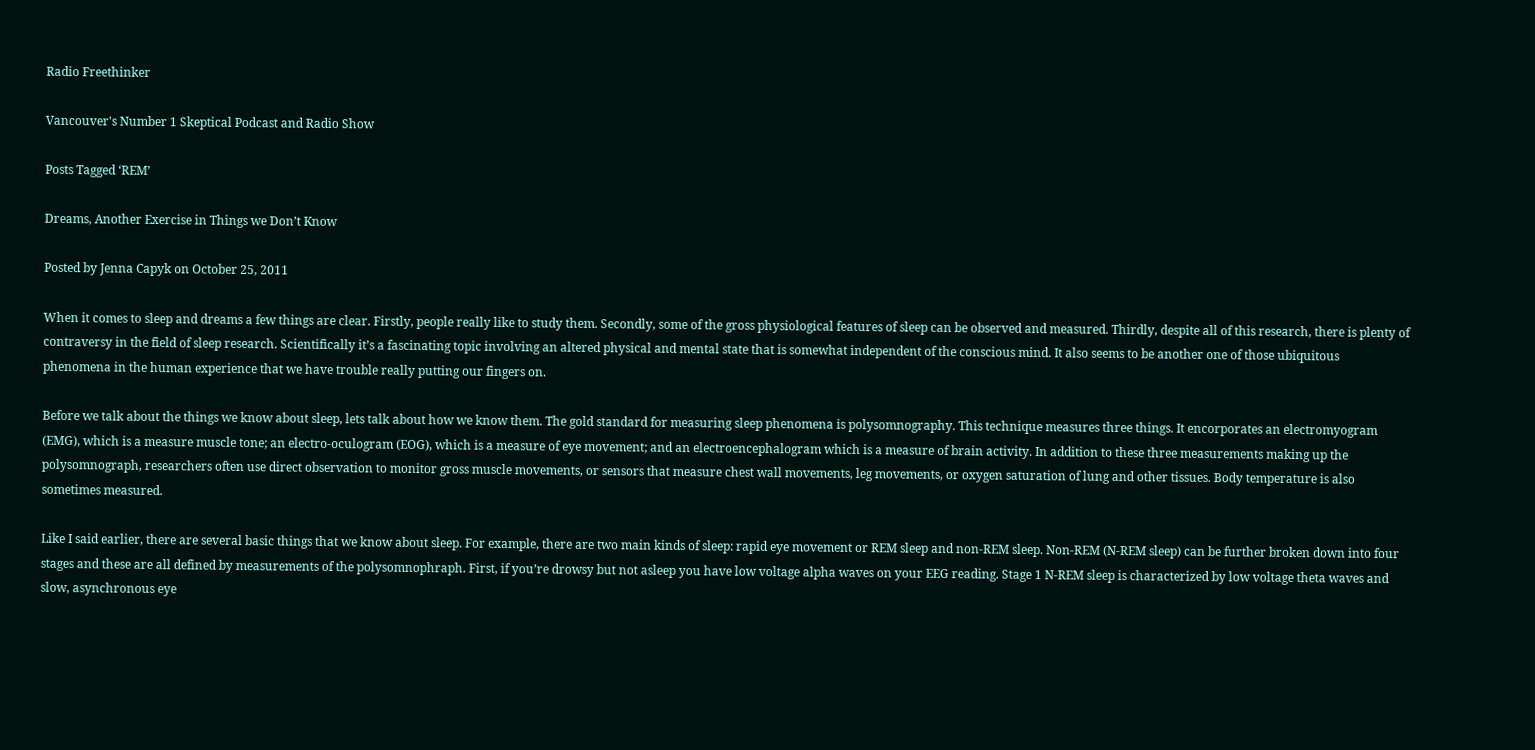Radio Freethinker

Vancouver's Number 1 Skeptical Podcast and Radio Show

Posts Tagged ‘REM’

Dreams, Another Exercise in Things we Don’t Know

Posted by Jenna Capyk on October 25, 2011

When it comes to sleep and dreams a few things are clear. Firstly, people really like to study them. Secondly, some of the gross physiological features of sleep can be observed and measured. Thirdly, despite all of this research, there is plenty of contraversy in the field of sleep research. Scientifically it’s a fascinating topic involving an altered physical and mental state that is somewhat independent of the conscious mind. It also seems to be another one of those ubiquitous phenomena in the human experience that we have trouble really putting our fingers on.

Before we talk about the things we know about sleep, lets talk about how we know them. The gold standard for measuring sleep phenomena is polysomnography. This technique measures three things. It encorporates an electromyogram (EMG), which is a measure muscle tone; an electro-oculogram (EOG), which is a measure of eye movement; and an electroencephalogram which is a measure of brain activity. In addition to these three measurements making up the polysomnograph, researchers often use direct observation to monitor gross muscle movements, or sensors that measure chest wall movements, leg movements, or oxygen saturation of lung and other tissues. Body temperature is also sometimes measured.

Like I said earlier, there are several basic things that we know about sleep. For example, there are two main kinds of sleep: rapid eye movement or REM sleep and non-REM sleep. Non-REM (N-REM sleep) can be further broken down into four stages and these are all defined by measurements of the polysomnophraph. First, if you’re drowsy but not asleep you have low voltage alpha waves on your EEG reading. Stage 1 N-REM sleep is characterized by low voltage theta waves and slow, asynchronous eye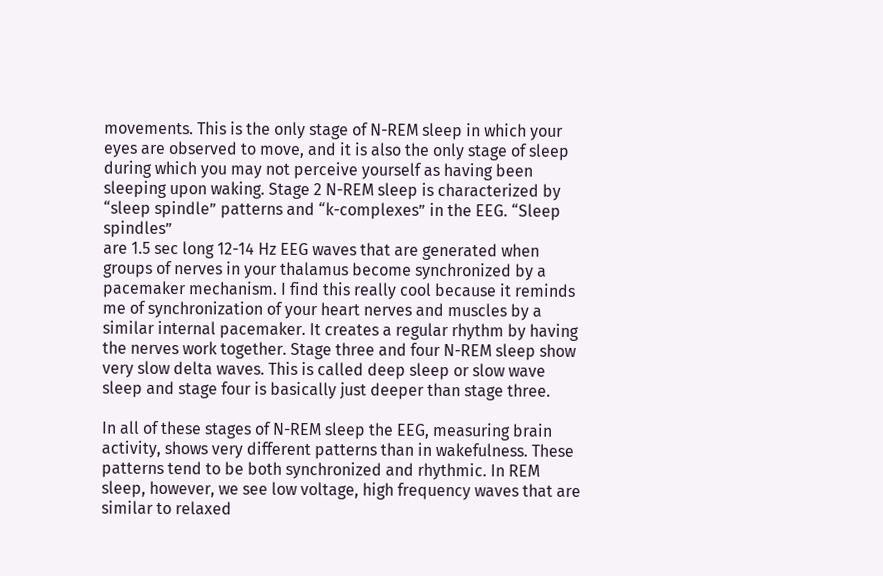movements. This is the only stage of N-REM sleep in which your eyes are observed to move, and it is also the only stage of sleep during which you may not perceive yourself as having been sleeping upon waking. Stage 2 N-REM sleep is characterized by “sleep spindle” patterns and “k-complexes” in the EEG. “Sleep spindles”
are 1.5 sec long 12-14 Hz EEG waves that are generated when groups of nerves in your thalamus become synchronized by a pacemaker mechanism. I find this really cool because it reminds me of synchronization of your heart nerves and muscles by a similar internal pacemaker. It creates a regular rhythm by having the nerves work together. Stage three and four N-REM sleep show very slow delta waves. This is called deep sleep or slow wave sleep and stage four is basically just deeper than stage three.

In all of these stages of N-REM sleep the EEG, measuring brain activity, shows very different patterns than in wakefulness. These patterns tend to be both synchronized and rhythmic. In REM sleep, however, we see low voltage, high frequency waves that are similar to relaxed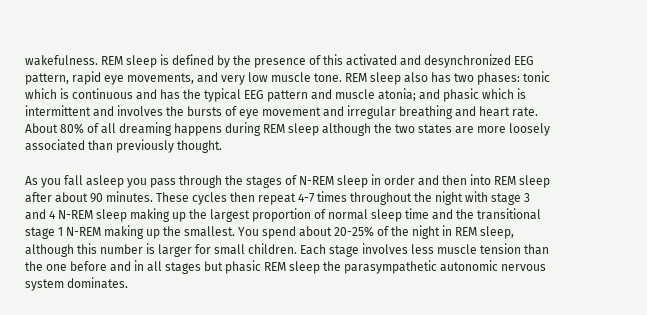wakefulness. REM sleep is defined by the presence of this activated and desynchronized EEG pattern, rapid eye movements, and very low muscle tone. REM sleep also has two phases: tonic which is continuous and has the typical EEG pattern and muscle atonia; and phasic which is intermittent and involves the bursts of eye movement and irregular breathing and heart rate. About 80% of all dreaming happens during REM sleep although the two states are more loosely associated than previously thought.

As you fall asleep you pass through the stages of N-REM sleep in order and then into REM sleep after about 90 minutes. These cycles then repeat 4-7 times throughout the night with stage 3 and 4 N-REM sleep making up the largest proportion of normal sleep time and the transitional stage 1 N-REM making up the smallest. You spend about 20-25% of the night in REM sleep, although this number is larger for small children. Each stage involves less muscle tension than the one before and in all stages but phasic REM sleep the parasympathetic autonomic nervous system dominates.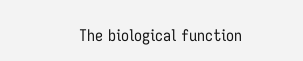The biological function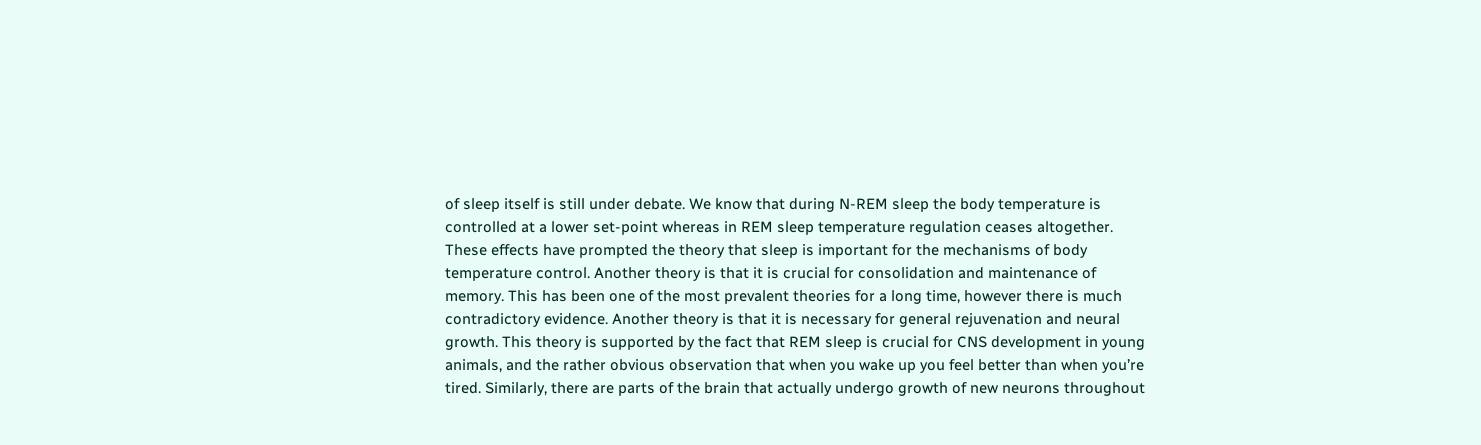of sleep itself is still under debate. We know that during N-REM sleep the body temperature is controlled at a lower set-point whereas in REM sleep temperature regulation ceases altogether. These effects have prompted the theory that sleep is important for the mechanisms of body temperature control. Another theory is that it is crucial for consolidation and maintenance of memory. This has been one of the most prevalent theories for a long time, however there is much contradictory evidence. Another theory is that it is necessary for general rejuvenation and neural growth. This theory is supported by the fact that REM sleep is crucial for CNS development in young animals, and the rather obvious observation that when you wake up you feel better than when you’re tired. Similarly, there are parts of the brain that actually undergo growth of new neurons throughout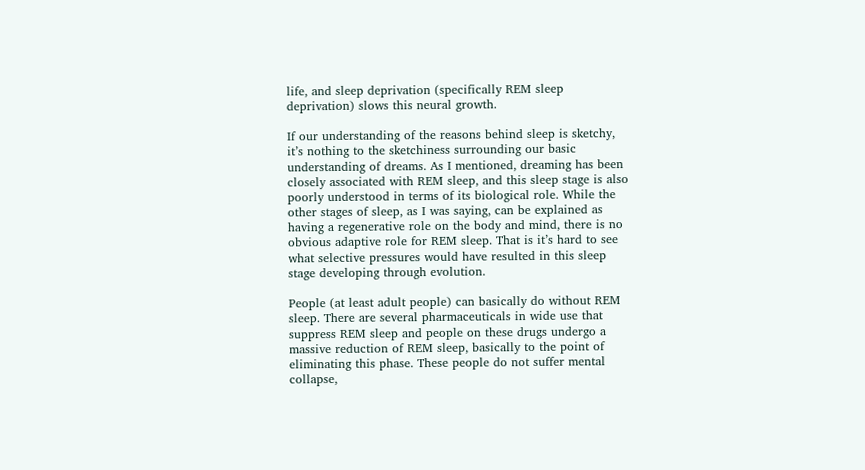life, and sleep deprivation (specifically REM sleep deprivation) slows this neural growth.

If our understanding of the reasons behind sleep is sketchy, it’s nothing to the sketchiness surrounding our basic understanding of dreams. As I mentioned, dreaming has been closely associated with REM sleep, and this sleep stage is also poorly understood in terms of its biological role. While the other stages of sleep, as I was saying, can be explained as having a regenerative role on the body and mind, there is no obvious adaptive role for REM sleep. That is it’s hard to see what selective pressures would have resulted in this sleep stage developing through evolution.

People (at least adult people) can basically do without REM sleep. There are several pharmaceuticals in wide use that suppress REM sleep and people on these drugs undergo a massive reduction of REM sleep, basically to the point of eliminating this phase. These people do not suffer mental collapse,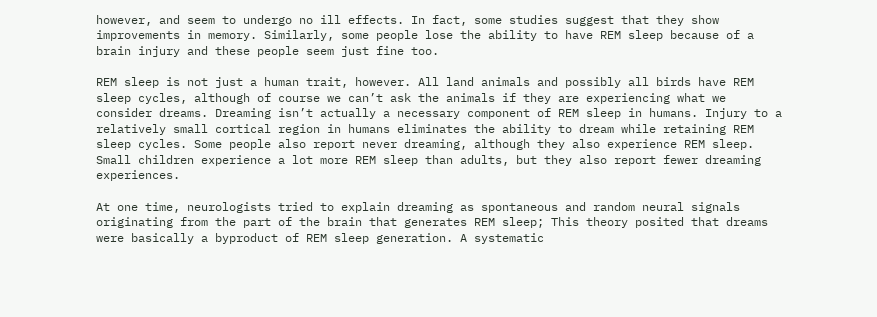however, and seem to undergo no ill effects. In fact, some studies suggest that they show improvements in memory. Similarly, some people lose the ability to have REM sleep because of a brain injury and these people seem just fine too.

REM sleep is not just a human trait, however. All land animals and possibly all birds have REM sleep cycles, although of course we can’t ask the animals if they are experiencing what we consider dreams. Dreaming isn’t actually a necessary component of REM sleep in humans. Injury to a relatively small cortical region in humans eliminates the ability to dream while retaining REM sleep cycles. Some people also report never dreaming, although they also experience REM sleep. Small children experience a lot more REM sleep than adults, but they also report fewer dreaming experiences.

At one time, neurologists tried to explain dreaming as spontaneous and random neural signals originating from the part of the brain that generates REM sleep; This theory posited that dreams were basically a byproduct of REM sleep generation. A systematic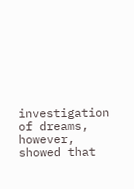investigation of dreams, however, showed that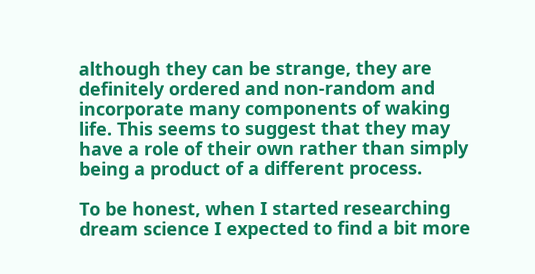although they can be strange, they are definitely ordered and non-random and incorporate many components of waking life. This seems to suggest that they may have a role of their own rather than simply being a product of a different process.

To be honest, when I started researching dream science I expected to find a bit more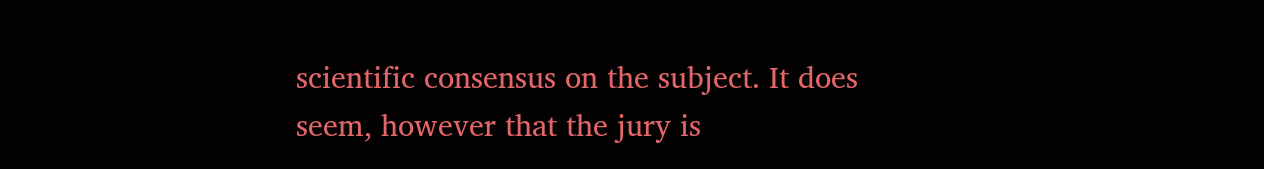scientific consensus on the subject. It does seem, however that the jury is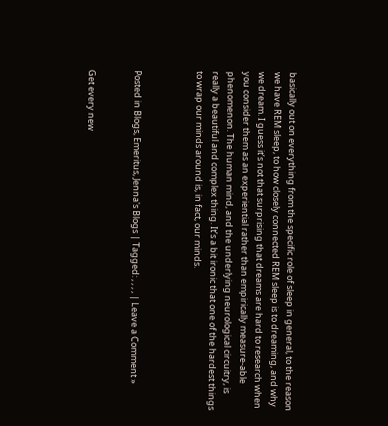basically out on everything from the specific role of sleep in general, to the reason we have REM sleep, to how closely connected REM sleep is to dreaming, and why we dream. I guess it’s not that surprising that dreams are hard to research when you consider them as an experiential rather than empirically measure-able phenomenon. The human mind, and the underlying neurological circuitry, is really a beautiful and complex thing. It’s a bit ironic that one of the hardest things to wrap our minds around is, in fact, our minds.



Posted in Blogs, Emeritus, Jenna's Blogs | Tagged: , , , , | Leave a Comment »


Get every new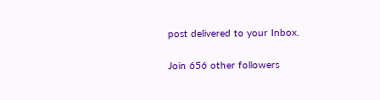post delivered to your Inbox.

Join 656 other followers